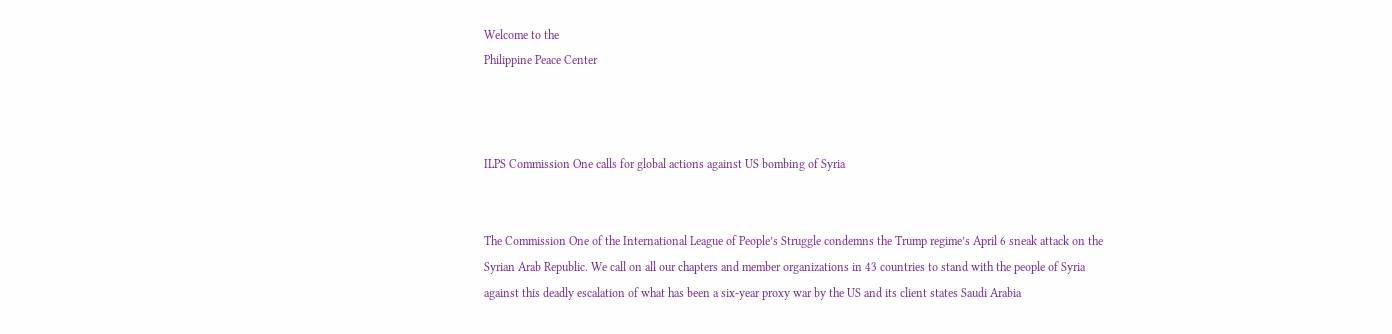Welcome to the
Philippine Peace Center



ILPS Commission One calls for global actions against US bombing of Syria


The Commission One of the International League of People’s Struggle condemns the Trump regime’s April 6 sneak attack on the Syrian Arab Republic. We call on all our chapters and member organizations in 43 countries to stand with the people of Syria against this deadly escalation of what has been a six-year proxy war by the US and its client states Saudi Arabia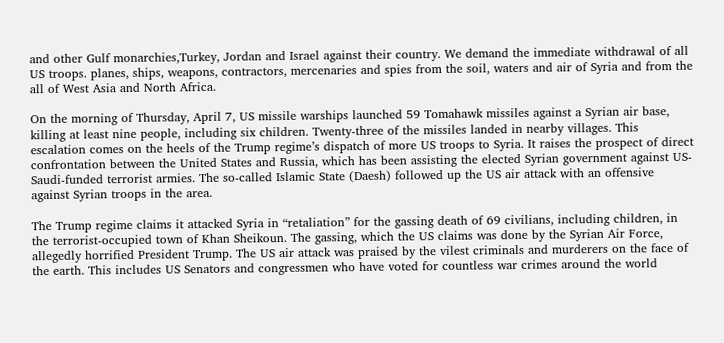and other Gulf monarchies,Turkey, Jordan and Israel against their country. We demand the immediate withdrawal of all US troops. planes, ships, weapons, contractors, mercenaries and spies from the soil, waters and air of Syria and from the all of West Asia and North Africa.

On the morning of Thursday, April 7, US missile warships launched 59 Tomahawk missiles against a Syrian air base, killing at least nine people, including six children. Twenty-three of the missiles landed in nearby villages. This escalation comes on the heels of the Trump regime’s dispatch of more US troops to Syria. It raises the prospect of direct confrontation between the United States and Russia, which has been assisting the elected Syrian government against US-Saudi-funded terrorist armies. The so-called Islamic State (Daesh) followed up the US air attack with an offensive against Syrian troops in the area.

The Trump regime claims it attacked Syria in “retaliation” for the gassing death of 69 civilians, including children, in the terrorist-occupied town of Khan Sheikoun. The gassing, which the US claims was done by the Syrian Air Force, allegedly horrified President Trump. The US air attack was praised by the vilest criminals and murderers on the face of the earth. This includes US Senators and congressmen who have voted for countless war crimes around the world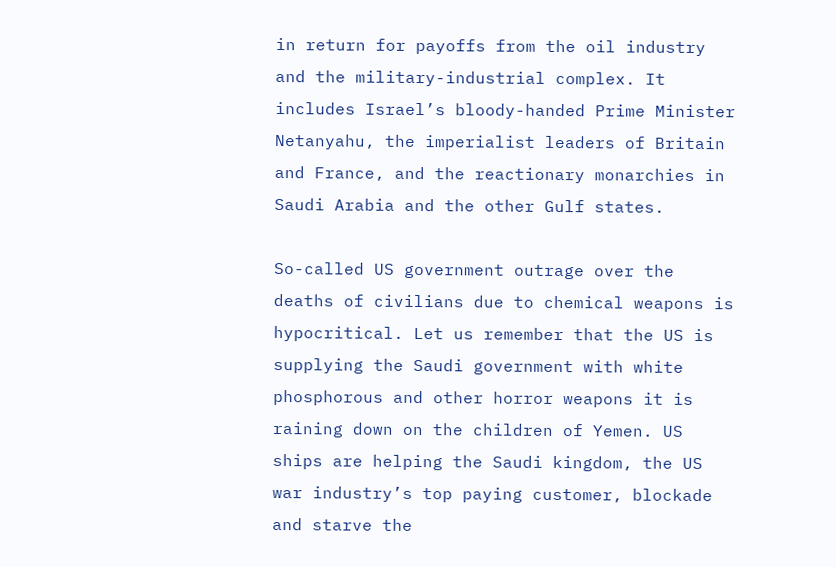in return for payoffs from the oil industry and the military-industrial complex. It includes Israel’s bloody-handed Prime Minister Netanyahu, the imperialist leaders of Britain and France, and the reactionary monarchies in Saudi Arabia and the other Gulf states.

So-called US government outrage over the deaths of civilians due to chemical weapons is hypocritical. Let us remember that the US is supplying the Saudi government with white phosphorous and other horror weapons it is raining down on the children of Yemen. US ships are helping the Saudi kingdom, the US war industry’s top paying customer, blockade and starve the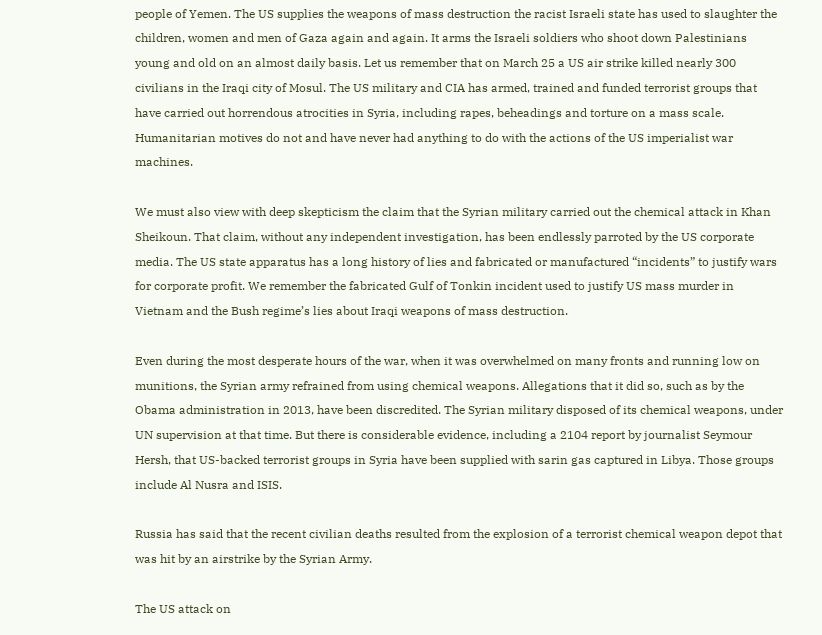people of Yemen. The US supplies the weapons of mass destruction the racist Israeli state has used to slaughter the children, women and men of Gaza again and again. It arms the Israeli soldiers who shoot down Palestinians young and old on an almost daily basis. Let us remember that on March 25 a US air strike killed nearly 300 civilians in the Iraqi city of Mosul. The US military and CIA has armed, trained and funded terrorist groups that have carried out horrendous atrocities in Syria, including rapes, beheadings and torture on a mass scale.
Humanitarian motives do not and have never had anything to do with the actions of the US imperialist war machines.

We must also view with deep skepticism the claim that the Syrian military carried out the chemical attack in Khan Sheikoun. That claim, without any independent investigation, has been endlessly parroted by the US corporate media. The US state apparatus has a long history of lies and fabricated or manufactured “incidents” to justify wars for corporate profit. We remember the fabricated Gulf of Tonkin incident used to justify US mass murder in Vietnam and the Bush regime’s lies about Iraqi weapons of mass destruction.

Even during the most desperate hours of the war, when it was overwhelmed on many fronts and running low on munitions, the Syrian army refrained from using chemical weapons. Allegations that it did so, such as by the Obama administration in 2013, have been discredited. The Syrian military disposed of its chemical weapons, under UN supervision at that time. But there is considerable evidence, including a 2104 report by journalist Seymour Hersh, that US-backed terrorist groups in Syria have been supplied with sarin gas captured in Libya. Those groups include Al Nusra and ISIS.

Russia has said that the recent civilian deaths resulted from the explosion of a terrorist chemical weapon depot that was hit by an airstrike by the Syrian Army.

The US attack on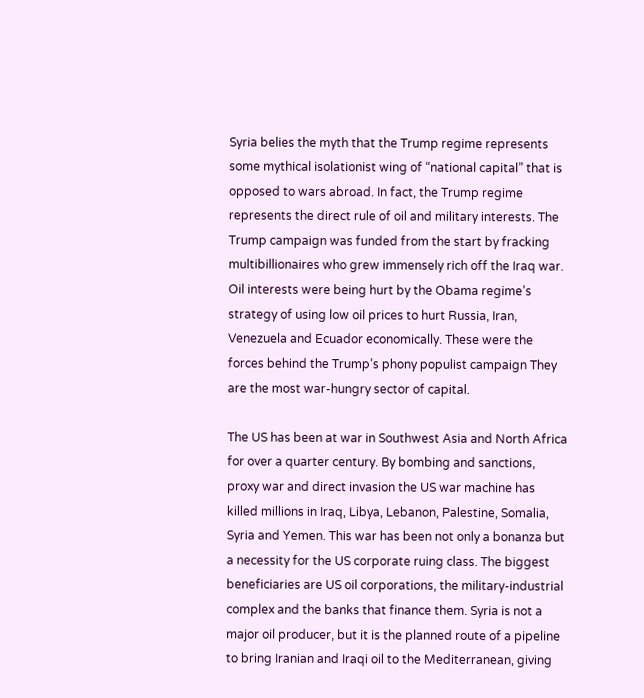Syria belies the myth that the Trump regime represents some mythical isolationist wing of “national capital” that is opposed to wars abroad. In fact, the Trump regime represents the direct rule of oil and military interests. The Trump campaign was funded from the start by fracking multibillionaires who grew immensely rich off the Iraq war. Oil interests were being hurt by the Obama regime’s strategy of using low oil prices to hurt Russia, Iran, Venezuela and Ecuador economically. These were the forces behind the Trump’s phony populist campaign They are the most war-hungry sector of capital.

The US has been at war in Southwest Asia and North Africa for over a quarter century. By bombing and sanctions, proxy war and direct invasion the US war machine has killed millions in Iraq, Libya, Lebanon, Palestine, Somalia, Syria and Yemen. This war has been not only a bonanza but a necessity for the US corporate ruing class. The biggest beneficiaries are US oil corporations, the military-industrial complex and the banks that finance them. Syria is not a major oil producer, but it is the planned route of a pipeline to bring Iranian and Iraqi oil to the Mediterranean, giving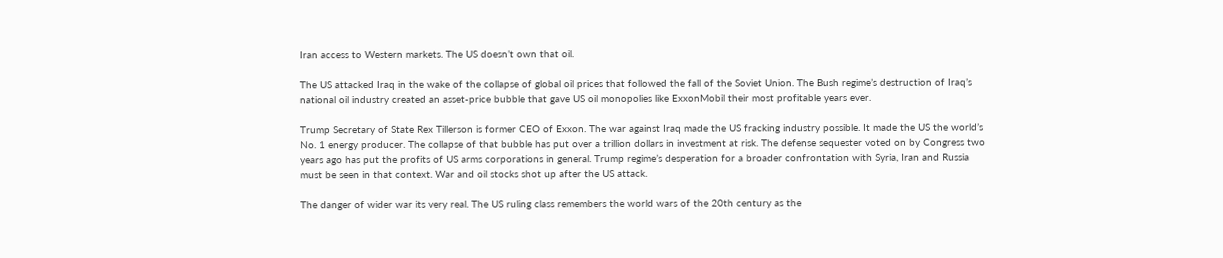Iran access to Western markets. The US doesn’t own that oil.

The US attacked Iraq in the wake of the collapse of global oil prices that followed the fall of the Soviet Union. The Bush regime’s destruction of Iraq’s national oil industry created an asset-price bubble that gave US oil monopolies like ExxonMobil their most profitable years ever.

Trump Secretary of State Rex Tillerson is former CEO of Exxon. The war against Iraq made the US fracking industry possible. It made the US the world’s No. 1 energy producer. The collapse of that bubble has put over a trillion dollars in investment at risk. The defense sequester voted on by Congress two years ago has put the profits of US arms corporations in general. Trump regime’s desperation for a broader confrontation with Syria, Iran and Russia must be seen in that context. War and oil stocks shot up after the US attack.

The danger of wider war its very real. The US ruling class remembers the world wars of the 20th century as the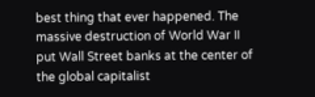best thing that ever happened. The massive destruction of World War II put Wall Street banks at the center of the global capitalist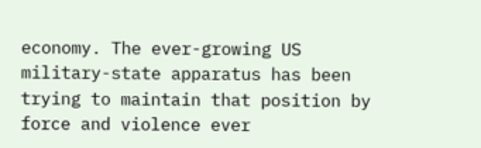economy. The ever-growing US military-state apparatus has been trying to maintain that position by force and violence ever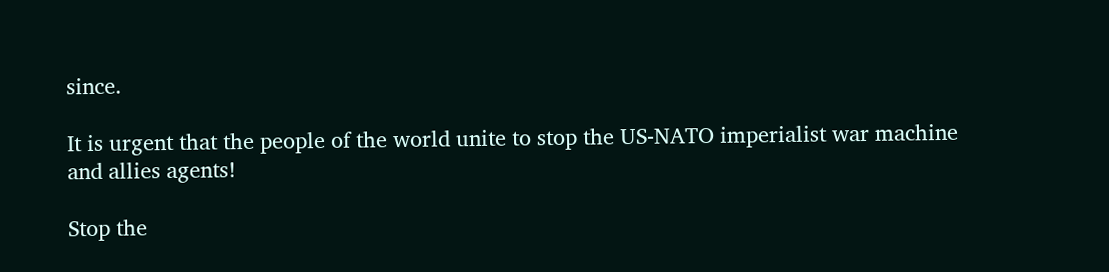since.

It is urgent that the people of the world unite to stop the US-NATO imperialist war machine and allies agents!

Stop the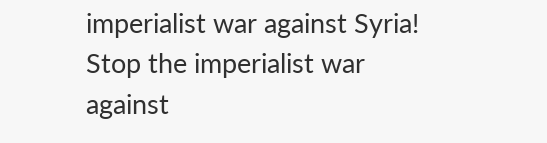imperialist war against Syria! Stop the imperialist war against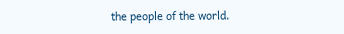the people of the world.